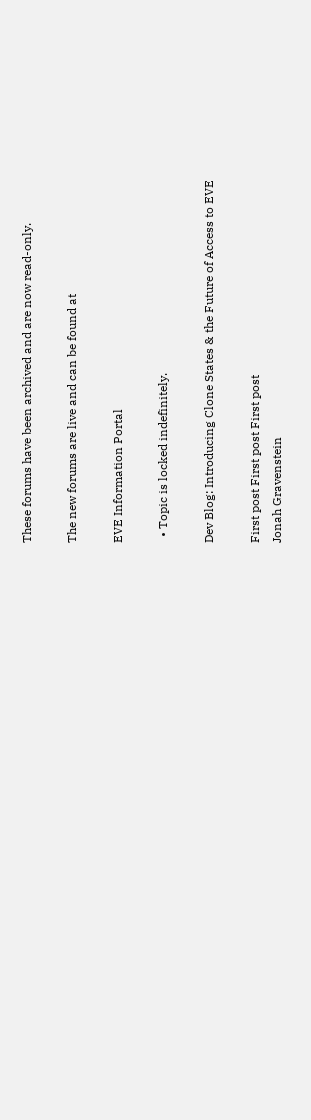These forums have been archived and are now read-only.

The new forums are live and can be found at

EVE Information Portal

  • Topic is locked indefinitely.

Dev Blog: Introducing Clone States & the Future of Access to EVE

First post First post First post
Jonah Gravenstein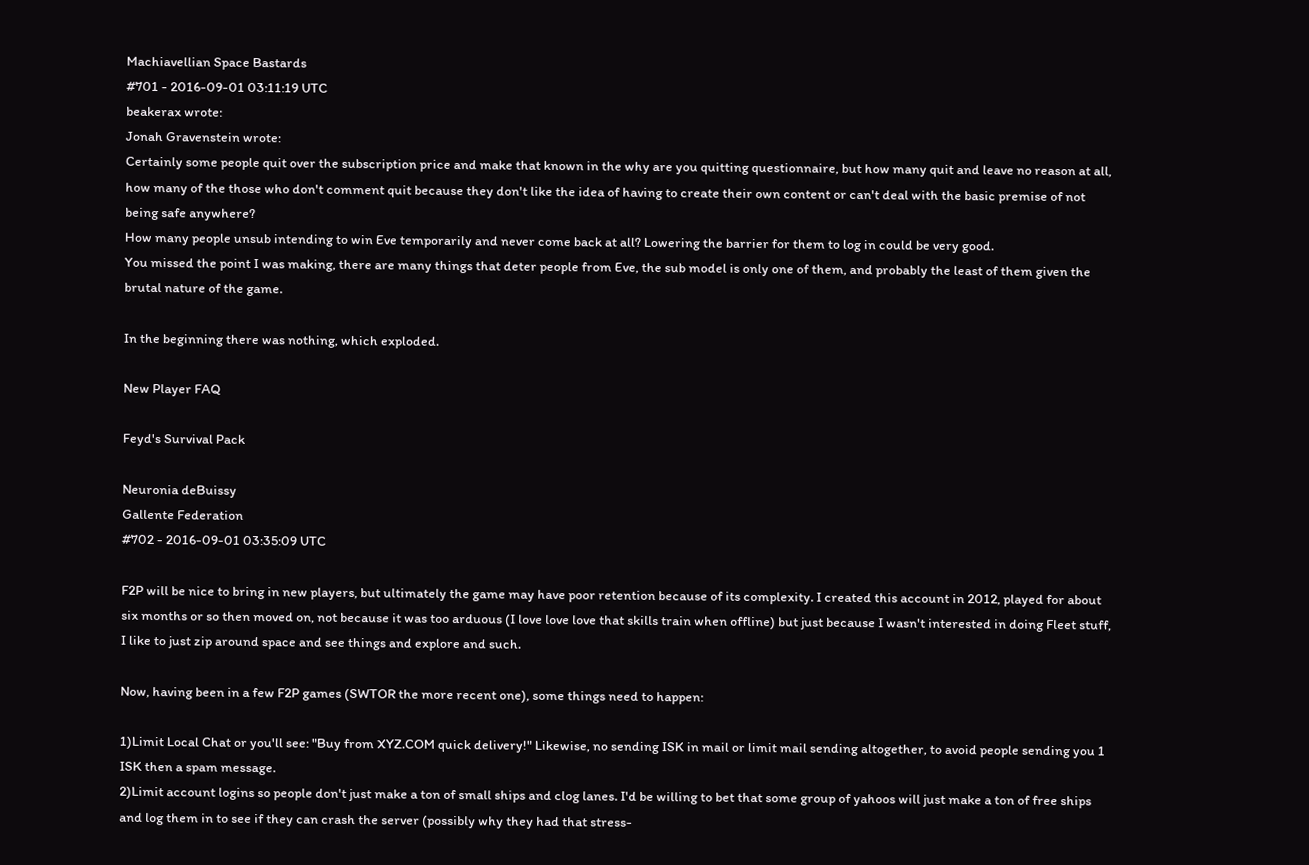Machiavellian Space Bastards
#701 - 2016-09-01 03:11:19 UTC
beakerax wrote:
Jonah Gravenstein wrote:
Certainly some people quit over the subscription price and make that known in the why are you quitting questionnaire, but how many quit and leave no reason at all, how many of the those who don't comment quit because they don't like the idea of having to create their own content or can't deal with the basic premise of not being safe anywhere?
How many people unsub intending to win Eve temporarily and never come back at all? Lowering the barrier for them to log in could be very good.
You missed the point I was making, there are many things that deter people from Eve, the sub model is only one of them, and probably the least of them given the brutal nature of the game.

In the beginning there was nothing, which exploded.

New Player FAQ

Feyd's Survival Pack

Neuronia deBuissy
Gallente Federation
#702 - 2016-09-01 03:35:09 UTC

F2P will be nice to bring in new players, but ultimately the game may have poor retention because of its complexity. I created this account in 2012, played for about six months or so then moved on, not because it was too arduous (I love love love that skills train when offline) but just because I wasn't interested in doing Fleet stuff, I like to just zip around space and see things and explore and such.

Now, having been in a few F2P games (SWTOR the more recent one), some things need to happen:

1)Limit Local Chat or you'll see: "Buy from XYZ.COM quick delivery!" Likewise, no sending ISK in mail or limit mail sending altogether, to avoid people sending you 1 ISK then a spam message.
2)Limit account logins so people don't just make a ton of small ships and clog lanes. I'd be willing to bet that some group of yahoos will just make a ton of free ships and log them in to see if they can crash the server (possibly why they had that stress-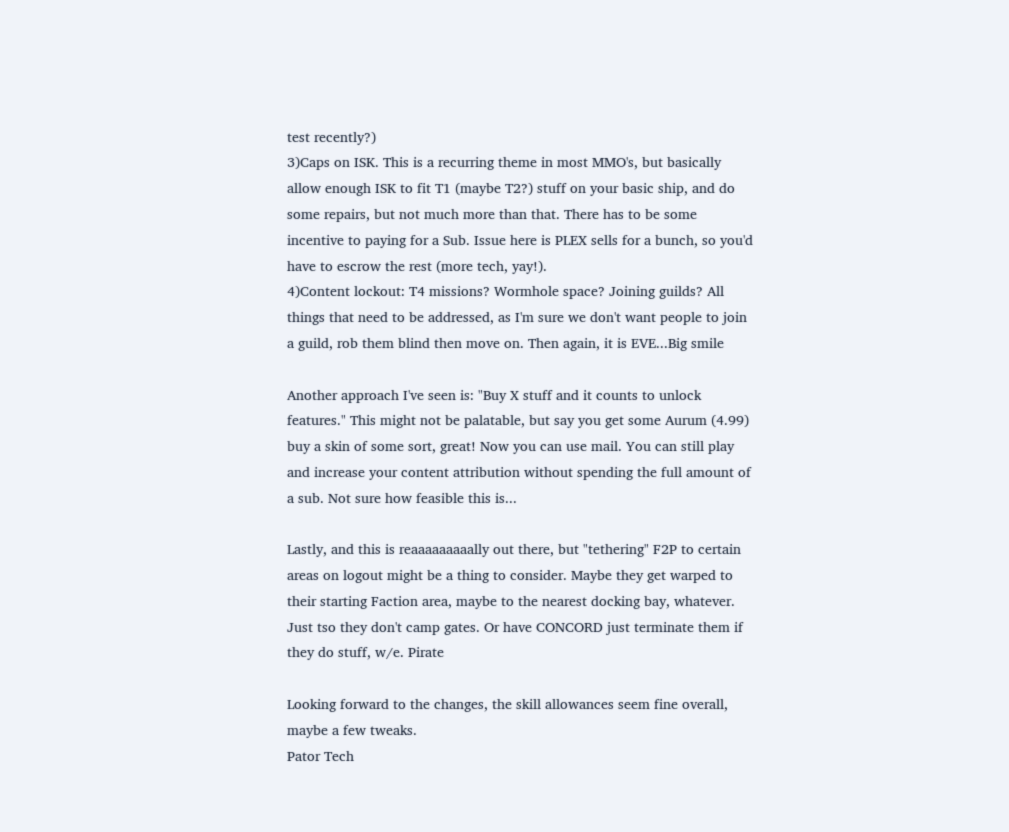test recently?)
3)Caps on ISK. This is a recurring theme in most MMO's, but basically allow enough ISK to fit T1 (maybe T2?) stuff on your basic ship, and do some repairs, but not much more than that. There has to be some incentive to paying for a Sub. Issue here is PLEX sells for a bunch, so you'd have to escrow the rest (more tech, yay!).
4)Content lockout: T4 missions? Wormhole space? Joining guilds? All things that need to be addressed, as I'm sure we don't want people to join a guild, rob them blind then move on. Then again, it is EVE...Big smile

Another approach I've seen is: "Buy X stuff and it counts to unlock features." This might not be palatable, but say you get some Aurum (4.99) buy a skin of some sort, great! Now you can use mail. You can still play and increase your content attribution without spending the full amount of a sub. Not sure how feasible this is...

Lastly, and this is reaaaaaaaaally out there, but "tethering" F2P to certain areas on logout might be a thing to consider. Maybe they get warped to their starting Faction area, maybe to the nearest docking bay, whatever. Just tso they don't camp gates. Or have CONCORD just terminate them if they do stuff, w/e. Pirate

Looking forward to the changes, the skill allowances seem fine overall, maybe a few tweaks.
Pator Tech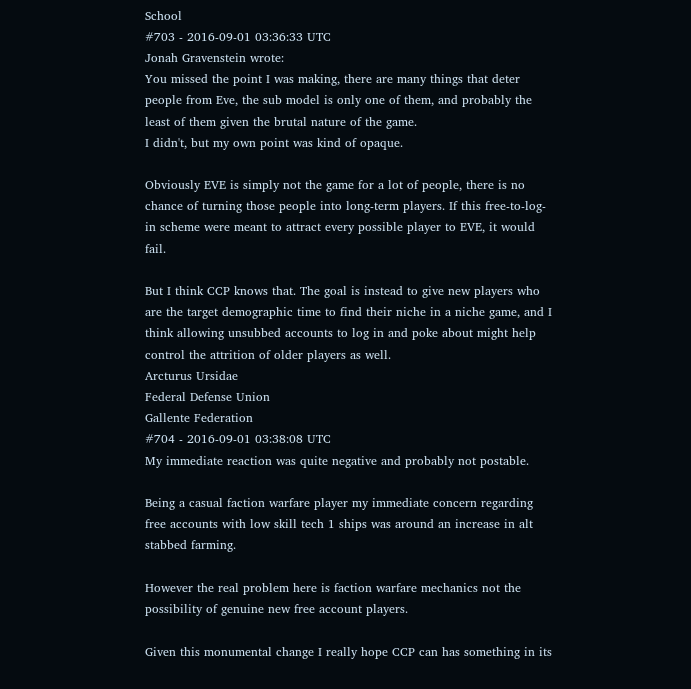School
#703 - 2016-09-01 03:36:33 UTC
Jonah Gravenstein wrote:
You missed the point I was making, there are many things that deter people from Eve, the sub model is only one of them, and probably the least of them given the brutal nature of the game.
I didn't, but my own point was kind of opaque.

Obviously EVE is simply not the game for a lot of people, there is no chance of turning those people into long-term players. If this free-to-log-in scheme were meant to attract every possible player to EVE, it would fail.

But I think CCP knows that. The goal is instead to give new players who are the target demographic time to find their niche in a niche game, and I think allowing unsubbed accounts to log in and poke about might help control the attrition of older players as well.
Arcturus Ursidae
Federal Defense Union
Gallente Federation
#704 - 2016-09-01 03:38:08 UTC
My immediate reaction was quite negative and probably not postable.

Being a casual faction warfare player my immediate concern regarding free accounts with low skill tech 1 ships was around an increase in alt stabbed farming.

However the real problem here is faction warfare mechanics not the possibility of genuine new free account players.

Given this monumental change I really hope CCP can has something in its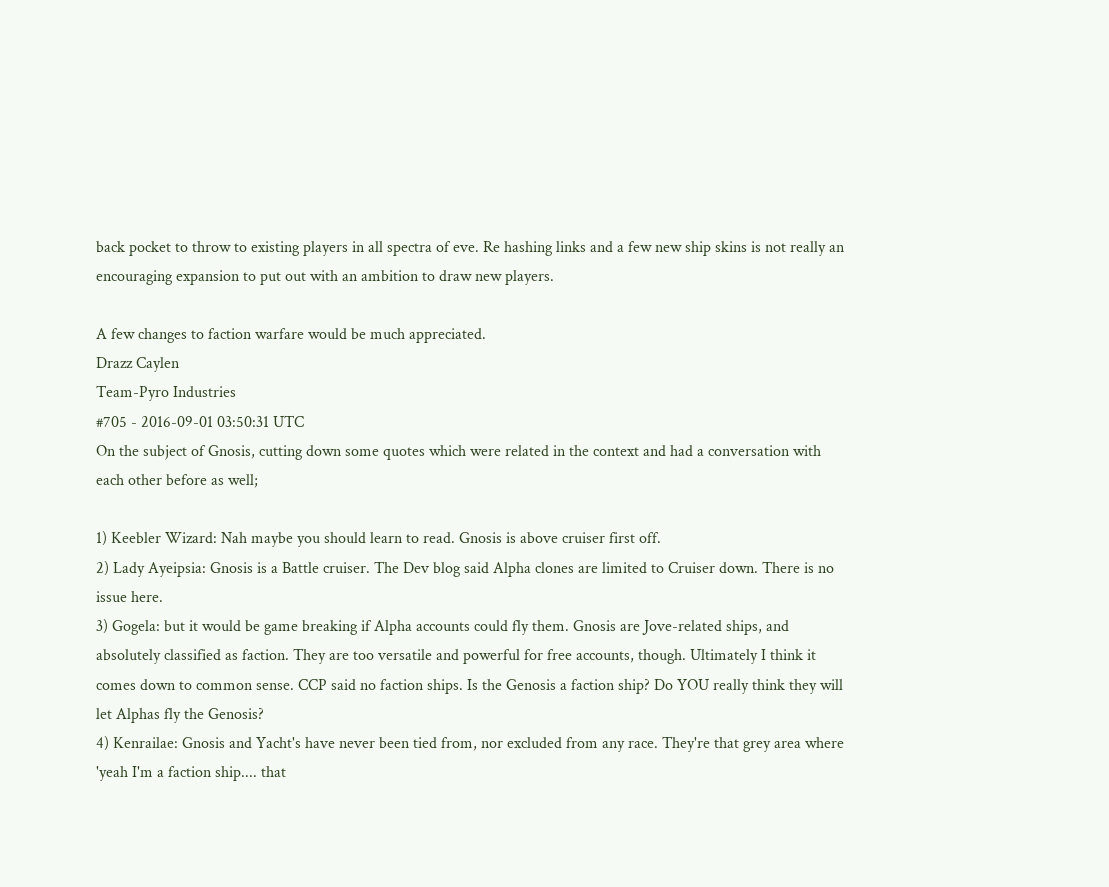back pocket to throw to existing players in all spectra of eve. Re hashing links and a few new ship skins is not really an encouraging expansion to put out with an ambition to draw new players.

A few changes to faction warfare would be much appreciated.
Drazz Caylen
Team-Pyro Industries
#705 - 2016-09-01 03:50:31 UTC
On the subject of Gnosis, cutting down some quotes which were related in the context and had a conversation with each other before as well;

1) Keebler Wizard: Nah maybe you should learn to read. Gnosis is above cruiser first off.
2) Lady Ayeipsia: Gnosis is a Battle cruiser. The Dev blog said Alpha clones are limited to Cruiser down. There is no issue here.
3) Gogela: but it would be game breaking if Alpha accounts could fly them. Gnosis are Jove-related ships, and absolutely classified as faction. They are too versatile and powerful for free accounts, though. Ultimately I think it comes down to common sense. CCP said no faction ships. Is the Genosis a faction ship? Do YOU really think they will let Alphas fly the Genosis?
4) Kenrailae: Gnosis and Yacht's have never been tied from, nor excluded from any race. They're that grey area where 'yeah I'm a faction ship.... that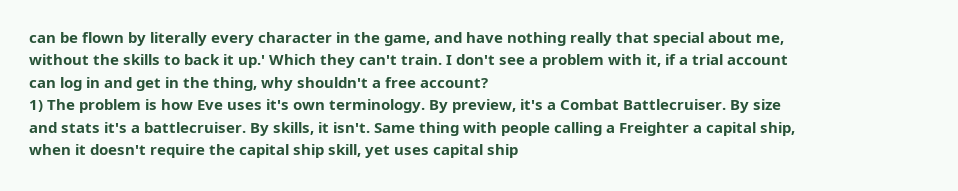can be flown by literally every character in the game, and have nothing really that special about me, without the skills to back it up.' Which they can't train. I don't see a problem with it, if a trial account can log in and get in the thing, why shouldn't a free account?
1) The problem is how Eve uses it's own terminology. By preview, it's a Combat Battlecruiser. By size and stats it's a battlecruiser. By skills, it isn't. Same thing with people calling a Freighter a capital ship, when it doesn't require the capital ship skill, yet uses capital ship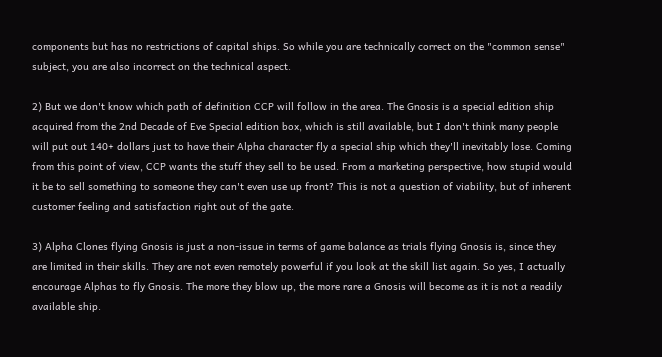components but has no restrictions of capital ships. So while you are technically correct on the "common sense" subject, you are also incorrect on the technical aspect.

2) But we don't know which path of definition CCP will follow in the area. The Gnosis is a special edition ship acquired from the 2nd Decade of Eve Special edition box, which is still available, but I don't think many people will put out 140+ dollars just to have their Alpha character fly a special ship which they'll inevitably lose. Coming from this point of view, CCP wants the stuff they sell to be used. From a marketing perspective, how stupid would it be to sell something to someone they can't even use up front? This is not a question of viability, but of inherent customer feeling and satisfaction right out of the gate.

3) Alpha Clones flying Gnosis is just a non-issue in terms of game balance as trials flying Gnosis is, since they are limited in their skills. They are not even remotely powerful if you look at the skill list again. So yes, I actually encourage Alphas to fly Gnosis. The more they blow up, the more rare a Gnosis will become as it is not a readily available ship.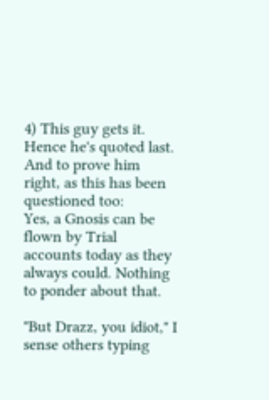4) This guy gets it. Hence he's quoted last. And to prove him right, as this has been questioned too:
Yes, a Gnosis can be flown by Trial accounts today as they always could. Nothing to ponder about that.

"But Drazz, you idiot," I sense others typing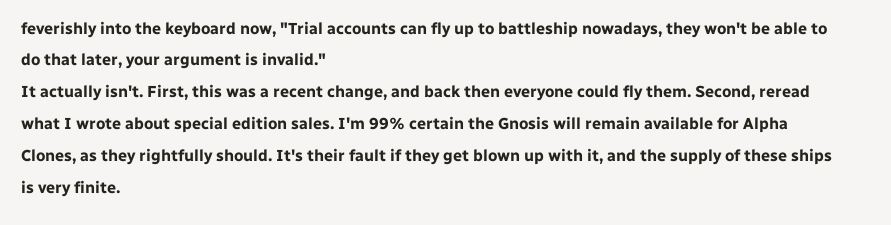feverishly into the keyboard now, "Trial accounts can fly up to battleship nowadays, they won't be able to do that later, your argument is invalid."
It actually isn't. First, this was a recent change, and back then everyone could fly them. Second, reread what I wrote about special edition sales. I'm 99% certain the Gnosis will remain available for Alpha Clones, as they rightfully should. It's their fault if they get blown up with it, and the supply of these ships is very finite.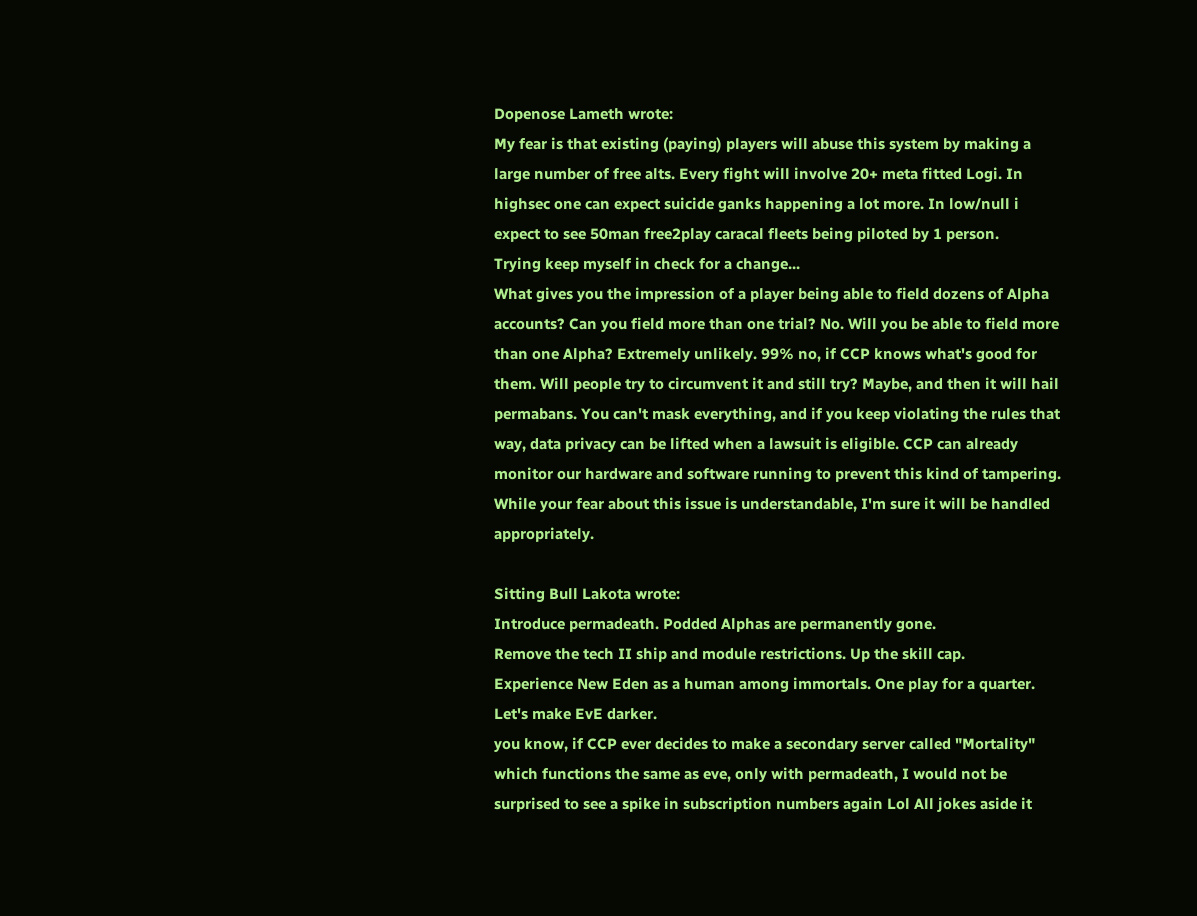Dopenose Lameth wrote:
My fear is that existing (paying) players will abuse this system by making a large number of free alts. Every fight will involve 20+ meta fitted Logi. In highsec one can expect suicide ganks happening a lot more. In low/null i expect to see 50man free2play caracal fleets being piloted by 1 person.
Trying keep myself in check for a change...
What gives you the impression of a player being able to field dozens of Alpha accounts? Can you field more than one trial? No. Will you be able to field more than one Alpha? Extremely unlikely. 99% no, if CCP knows what's good for them. Will people try to circumvent it and still try? Maybe, and then it will hail permabans. You can't mask everything, and if you keep violating the rules that way, data privacy can be lifted when a lawsuit is eligible. CCP can already monitor our hardware and software running to prevent this kind of tampering.
While your fear about this issue is understandable, I'm sure it will be handled appropriately.

Sitting Bull Lakota wrote:
Introduce permadeath. Podded Alphas are permanently gone.
Remove the tech II ship and module restrictions. Up the skill cap.
Experience New Eden as a human among immortals. One play for a quarter.
Let's make EvE darker.
you know, if CCP ever decides to make a secondary server called "Mortality" which functions the same as eve, only with permadeath, I would not be surprised to see a spike in subscription numbers again Lol All jokes aside it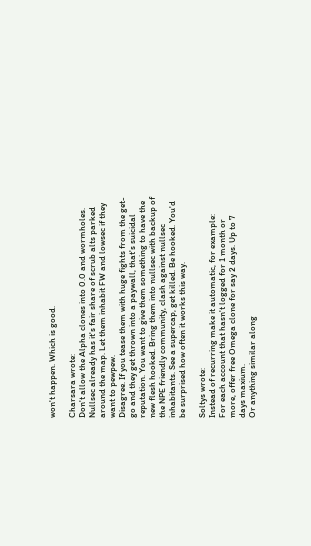won't happen. Which is good.

Charsara wrote:
Don't allow the Alpha clones into 0.0 and wormholes. Nullsec already has it's fair share of scrub alts parked around the map. Let them inhabit FW and lowsec if they want to pewpew.
Disagree. If you tease them with huge fights from the get-go and they get thrown into a paywall, that's suicidal reputation. You want to give them something to have the new flesh hooked. Bring them into nullsec with backup of the NPE friendly community, clash against nullsec inhabitants. See a supercap, get killed. Be hooked. You'd be surprised how often it works this way.

Soltys wrote:
Instead of recurring make it automatic, for example:
For each account that hasn't logged for 1 month or more, offer free Omega clone for say 2 days. Up to 7 days maxium.
Or anything similar along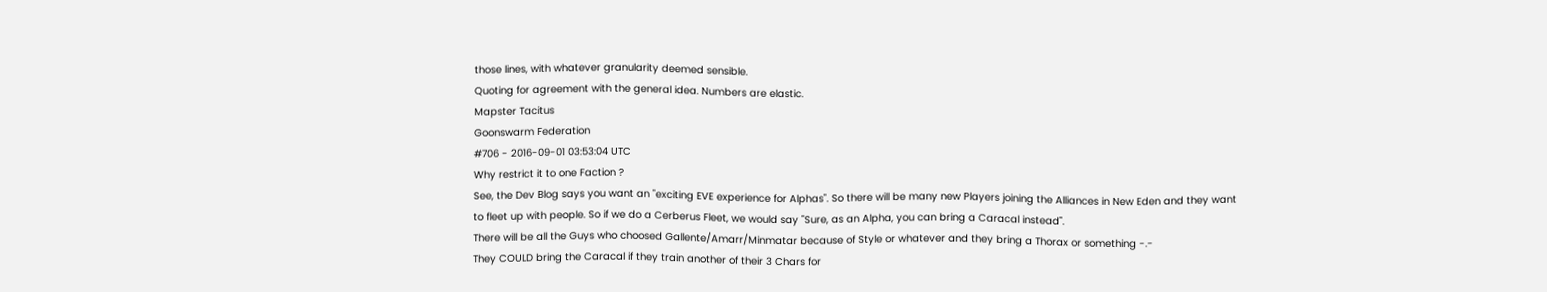those lines, with whatever granularity deemed sensible.
Quoting for agreement with the general idea. Numbers are elastic.
Mapster Tacitus
Goonswarm Federation
#706 - 2016-09-01 03:53:04 UTC
Why restrict it to one Faction ?
See, the Dev Blog says you want an "exciting EVE experience for Alphas". So there will be many new Players joining the Alliances in New Eden and they want to fleet up with people. So if we do a Cerberus Fleet, we would say "Sure, as an Alpha, you can bring a Caracal instead".
There will be all the Guys who choosed Gallente/Amarr/Minmatar because of Style or whatever and they bring a Thorax or something -.-
They COULD bring the Caracal if they train another of their 3 Chars for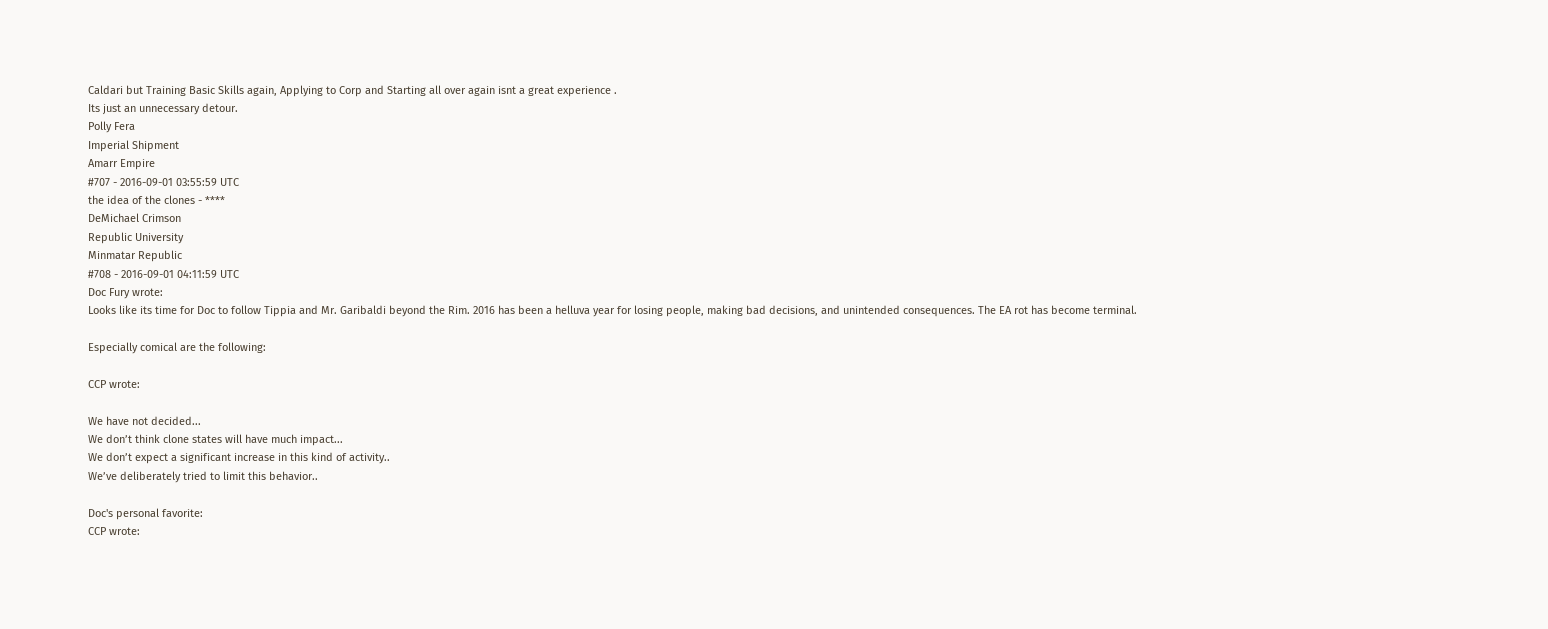Caldari but Training Basic Skills again, Applying to Corp and Starting all over again isnt a great experience .
Its just an unnecessary detour.
Polly Fera
Imperial Shipment
Amarr Empire
#707 - 2016-09-01 03:55:59 UTC
the idea of the clones - ****
DeMichael Crimson
Republic University
Minmatar Republic
#708 - 2016-09-01 04:11:59 UTC
Doc Fury wrote:
Looks like its time for Doc to follow Tippia and Mr. Garibaldi beyond the Rim. 2016 has been a helluva year for losing people, making bad decisions, and unintended consequences. The EA rot has become terminal.

Especially comical are the following:

CCP wrote:

We have not decided...
We don’t think clone states will have much impact...
We don’t expect a significant increase in this kind of activity..
We’ve deliberately tried to limit this behavior..

Doc's personal favorite:
CCP wrote: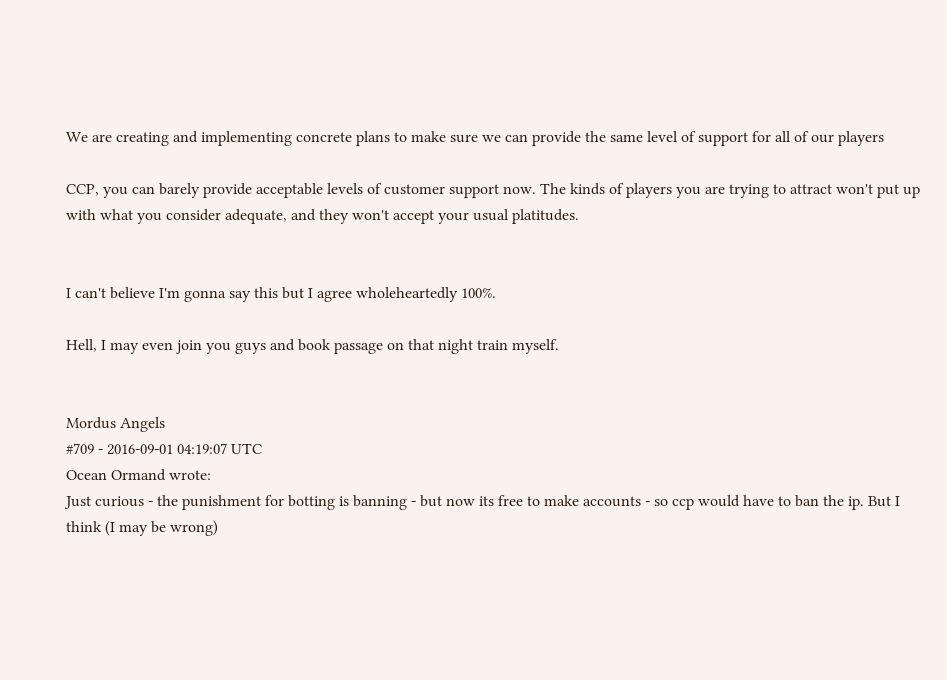We are creating and implementing concrete plans to make sure we can provide the same level of support for all of our players

CCP, you can barely provide acceptable levels of customer support now. The kinds of players you are trying to attract won't put up with what you consider adequate, and they won't accept your usual platitudes.


I can't believe I'm gonna say this but I agree wholeheartedly 100%.

Hell, I may even join you guys and book passage on that night train myself.


Mordus Angels
#709 - 2016-09-01 04:19:07 UTC
Ocean Ormand wrote:
Just curious - the punishment for botting is banning - but now its free to make accounts - so ccp would have to ban the ip. But I think (I may be wrong)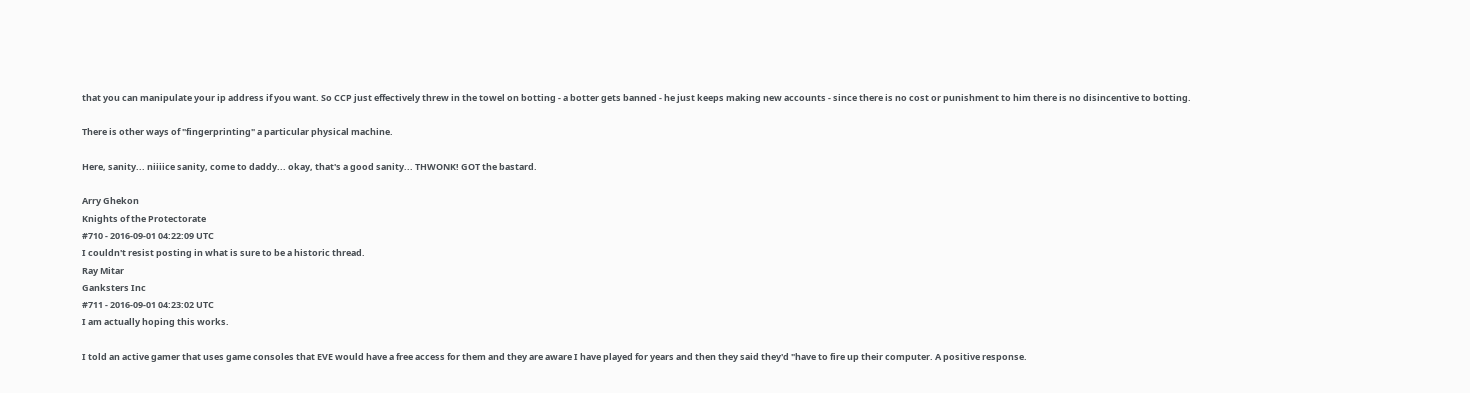that you can manipulate your ip address if you want. So CCP just effectively threw in the towel on botting - a botter gets banned - he just keeps making new accounts - since there is no cost or punishment to him there is no disincentive to botting.

There is other ways of "fingerprinting" a particular physical machine.

Here, sanity... niiiice sanity, come to daddy... okay, that's a good sanity... THWONK! GOT the bastard.

Arry Ghekon
Knights of the Protectorate
#710 - 2016-09-01 04:22:09 UTC
I couldn't resist posting in what is sure to be a historic thread.
Ray Mitar
Ganksters Inc
#711 - 2016-09-01 04:23:02 UTC
I am actually hoping this works.

I told an active gamer that uses game consoles that EVE would have a free access for them and they are aware I have played for years and then they said they'd "have to fire up their computer. A positive response.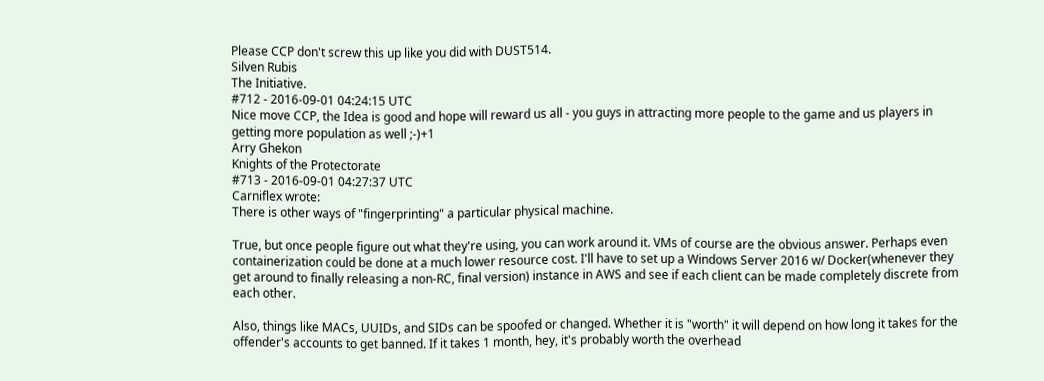Please CCP don't screw this up like you did with DUST514.
Silven Rubis
The Initiative.
#712 - 2016-09-01 04:24:15 UTC
Nice move CCP, the Idea is good and hope will reward us all - you guys in attracting more people to the game and us players in getting more population as well ;-)+1
Arry Ghekon
Knights of the Protectorate
#713 - 2016-09-01 04:27:37 UTC
Carniflex wrote:
There is other ways of "fingerprinting" a particular physical machine.

True, but once people figure out what they're using, you can work around it. VMs of course are the obvious answer. Perhaps even containerization could be done at a much lower resource cost. I'll have to set up a Windows Server 2016 w/ Docker(whenever they get around to finally releasing a non-RC, final version) instance in AWS and see if each client can be made completely discrete from each other.

Also, things like MACs, UUIDs, and SIDs can be spoofed or changed. Whether it is "worth" it will depend on how long it takes for the offender's accounts to get banned. If it takes 1 month, hey, it's probably worth the overhead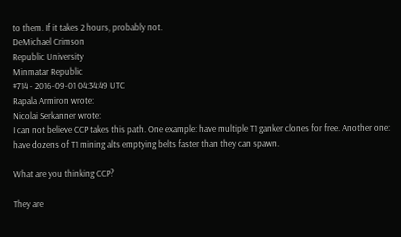to them. If it takes 2 hours, probably not.
DeMichael Crimson
Republic University
Minmatar Republic
#714 - 2016-09-01 04:34:49 UTC
Rapala Armiron wrote:
Nicolai Serkanner wrote:
I can not believe CCP takes this path. One example: have multiple T1 ganker clones for free. Another one: have dozens of T1 mining alts emptying belts faster than they can spawn.

What are you thinking CCP?

They are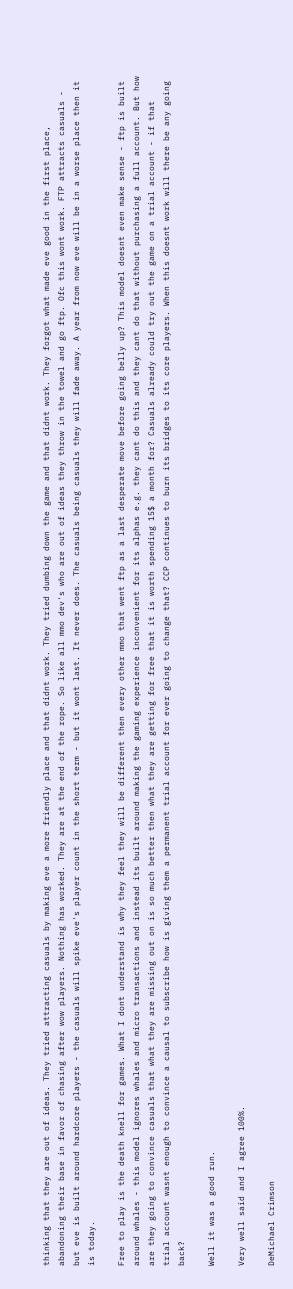thinking that they are out of ideas. They tried attracting casuals by making eve a more friendly place and that didnt work. They tried dumbing down the game and that didnt work. They forgot what made eve good in the first place, abandoning their base in favor of chasing after wow players. Nothing has worked. They are at the end of the rope. So like all mmo dev's who are out of ideas they throw in the towel and go ftp. Ofc this wont work. FTP attracts casuals - but eve is built around hardcore players - the casuals will spike eve's player count in the short term - but it wont last. It never does. The casuals being casuals they will fade away. A year from now eve will be in a worse place then it is today.

Free to play is the death knell for games. What I dont understand is why they feel they will be different then every other mmo that went ftp as a last desperate move before going belly up? This model doesnt even make sense - ftp is built around whales - this model ignores whales and micro transactions and instead its built around making the gaming experience inconvenient for its alphas e.g. they cant do this and they cant do that without purchasing a full account. But how are they going to convince casuals that what they are missing out on is so much better then what they are getting for free that it is worth spending 15$ a month for? Casuals already could try out the game on a trial account - if that trial account wasnt enough to convince a causal to subscribe how is giving them a permanent trial account for ever going to change that? CCP continues to burn its bridges to its core players. When this doesnt work will there be any going back?

Well it was a good run.

Very well said and I agree 100%.

DeMichael Crimson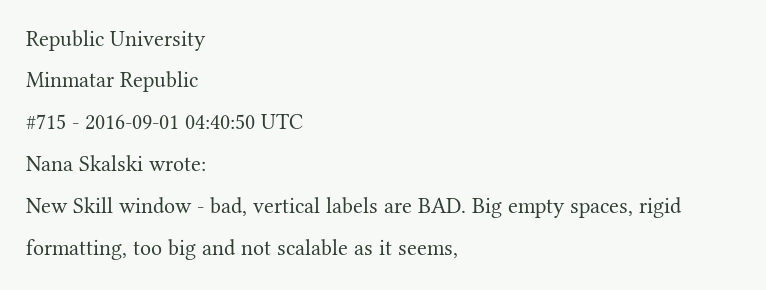Republic University
Minmatar Republic
#715 - 2016-09-01 04:40:50 UTC
Nana Skalski wrote:
New Skill window - bad, vertical labels are BAD. Big empty spaces, rigid formatting, too big and not scalable as it seems,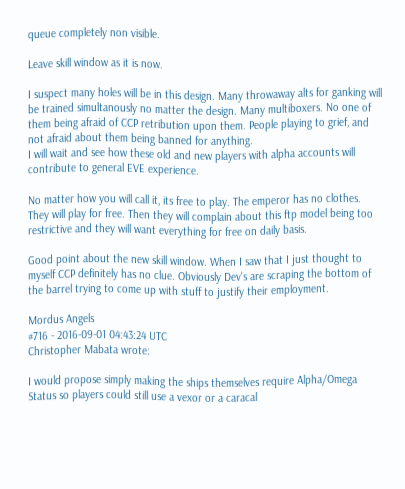queue completely non visible.

Leave skill window as it is now.

I suspect many holes will be in this design. Many throwaway alts for ganking will be trained simultanously no matter the design. Many multiboxers. No one of them being afraid of CCP retribution upon them. People playing to grief, and not afraid about them being banned for anything.
I will wait and see how these old and new players with alpha accounts will contribute to general EVE experience.

No matter how you will call it, its free to play. The emperor has no clothes.
They will play for free. Then they will complain about this ftp model being too restrictive and they will want everything for free on daily basis.

Good point about the new skill window. When I saw that I just thought to myself CCP definitely has no clue. Obviously Dev's are scraping the bottom of the barrel trying to come up with stuff to justify their employment.

Mordus Angels
#716 - 2016-09-01 04:43:24 UTC
Christopher Mabata wrote:

I would propose simply making the ships themselves require Alpha/Omega Status so players could still use a vexor or a caracal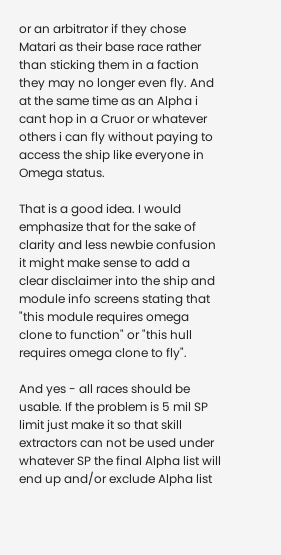or an arbitrator if they chose Matari as their base race rather than sticking them in a faction they may no longer even fly. And at the same time as an Alpha i cant hop in a Cruor or whatever others i can fly without paying to access the ship like everyone in Omega status.

That is a good idea. I would emphasize that for the sake of clarity and less newbie confusion it might make sense to add a clear disclaimer into the ship and module info screens stating that "this module requires omega clone to function" or "this hull requires omega clone to fly".

And yes - all races should be usable. If the problem is 5 mil SP limit just make it so that skill extractors can not be used under whatever SP the final Alpha list will end up and/or exclude Alpha list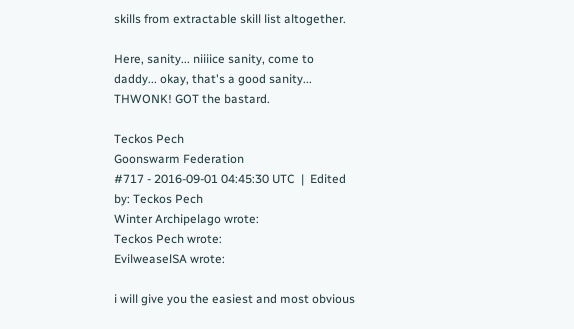skills from extractable skill list altogether.

Here, sanity... niiiice sanity, come to daddy... okay, that's a good sanity... THWONK! GOT the bastard.

Teckos Pech
Goonswarm Federation
#717 - 2016-09-01 04:45:30 UTC  |  Edited by: Teckos Pech
Winter Archipelago wrote:
Teckos Pech wrote:
EvilweaselSA wrote:

i will give you the easiest and most obvious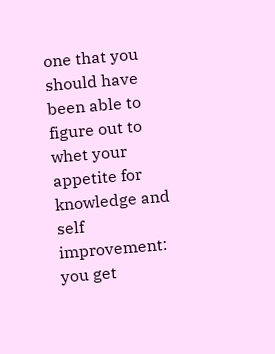one that you should have been able to figure out to whet your appetite for knowledge and self improvement: you get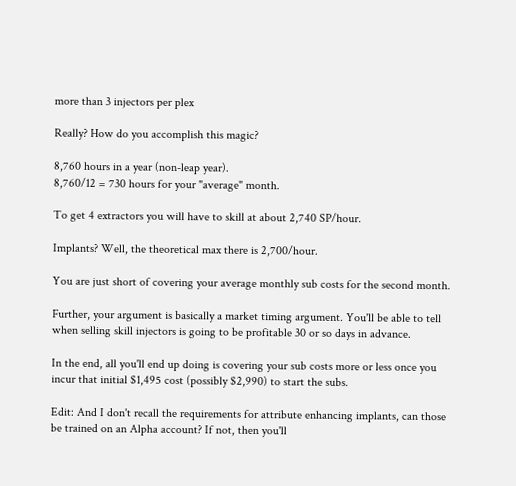more than 3 injectors per plex

Really? How do you accomplish this magic?

8,760 hours in a year (non-leap year).
8,760/12 = 730 hours for your "average" month.

To get 4 extractors you will have to skill at about 2,740 SP/hour.

Implants? Well, the theoretical max there is 2,700/hour.

You are just short of covering your average monthly sub costs for the second month.

Further, your argument is basically a market timing argument. You'll be able to tell when selling skill injectors is going to be profitable 30 or so days in advance.

In the end, all you'll end up doing is covering your sub costs more or less once you incur that initial $1,495 cost (possibly $2,990) to start the subs.

Edit: And I don't recall the requirements for attribute enhancing implants, can those be trained on an Alpha account? If not, then you'll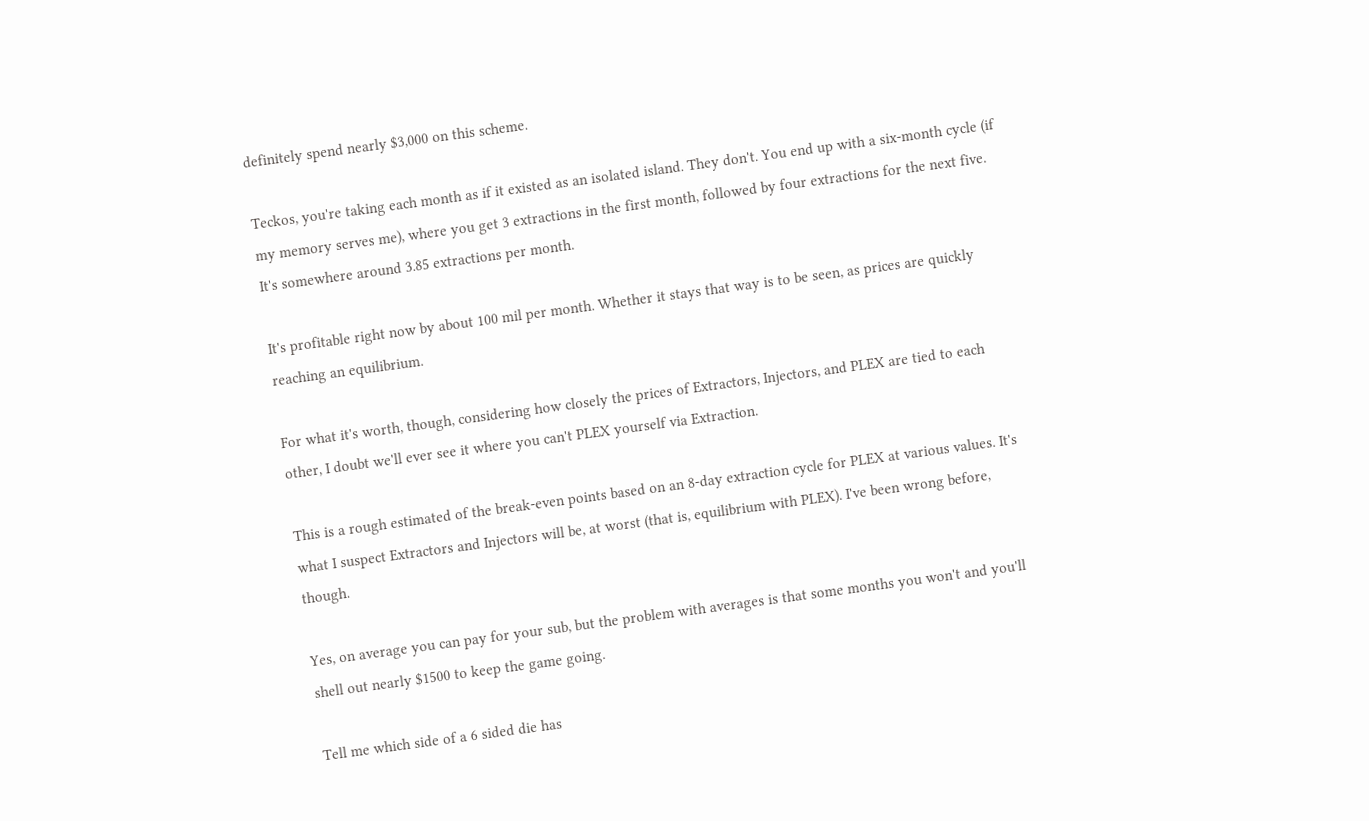definitely spend nearly $3,000 on this scheme.

Teckos, you're taking each month as if it existed as an isolated island. They don't. You end up with a six-month cycle (if my memory serves me), where you get 3 extractions in the first month, followed by four extractions for the next five. It's somewhere around 3.85 extractions per month.

It's profitable right now by about 100 mil per month. Whether it stays that way is to be seen, as prices are quickly reaching an equilibrium.

For what it's worth, though, considering how closely the prices of Extractors, Injectors, and PLEX are tied to each other, I doubt we'll ever see it where you can't PLEX yourself via Extraction.

This is a rough estimated of the break-even points based on an 8-day extraction cycle for PLEX at various values. It's what I suspect Extractors and Injectors will be, at worst (that is, equilibrium with PLEX). I've been wrong before, though.

Yes, on average you can pay for your sub, but the problem with averages is that some months you won't and you'll shell out nearly $1500 to keep the game going.

Tell me which side of a 6 sided die has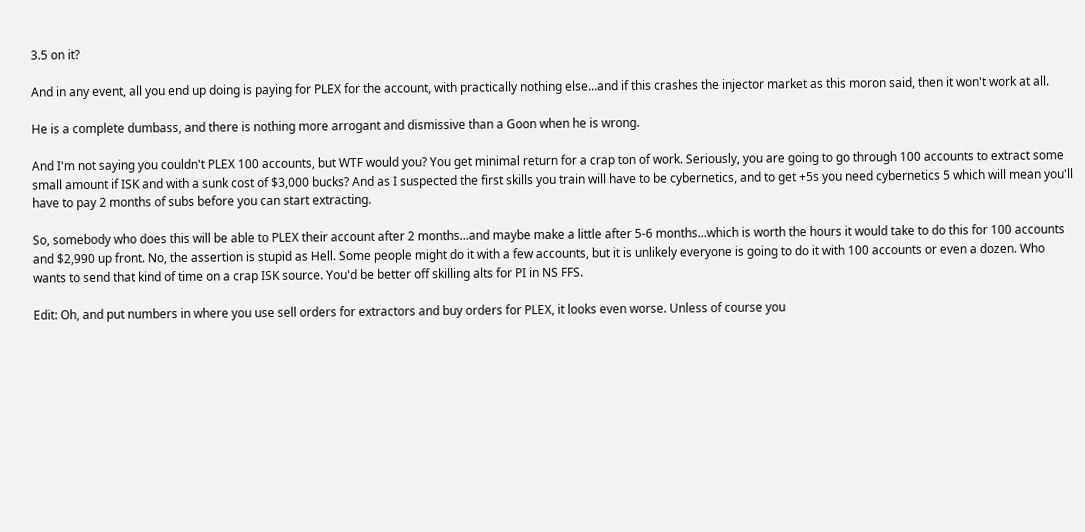3.5 on it?

And in any event, all you end up doing is paying for PLEX for the account, with practically nothing else...and if this crashes the injector market as this moron said, then it won't work at all.

He is a complete dumbass, and there is nothing more arrogant and dismissive than a Goon when he is wrong.

And I'm not saying you couldn't PLEX 100 accounts, but WTF would you? You get minimal return for a crap ton of work. Seriously, you are going to go through 100 accounts to extract some small amount if ISK and with a sunk cost of $3,000 bucks? And as I suspected the first skills you train will have to be cybernetics, and to get +5s you need cybernetics 5 which will mean you'll have to pay 2 months of subs before you can start extracting.

So, somebody who does this will be able to PLEX their account after 2 months...and maybe make a little after 5-6 months...which is worth the hours it would take to do this for 100 accounts and $2,990 up front. No, the assertion is stupid as Hell. Some people might do it with a few accounts, but it is unlikely everyone is going to do it with 100 accounts or even a dozen. Who wants to send that kind of time on a crap ISK source. You'd be better off skilling alts for PI in NS FFS.

Edit: Oh, and put numbers in where you use sell orders for extractors and buy orders for PLEX, it looks even worse. Unless of course you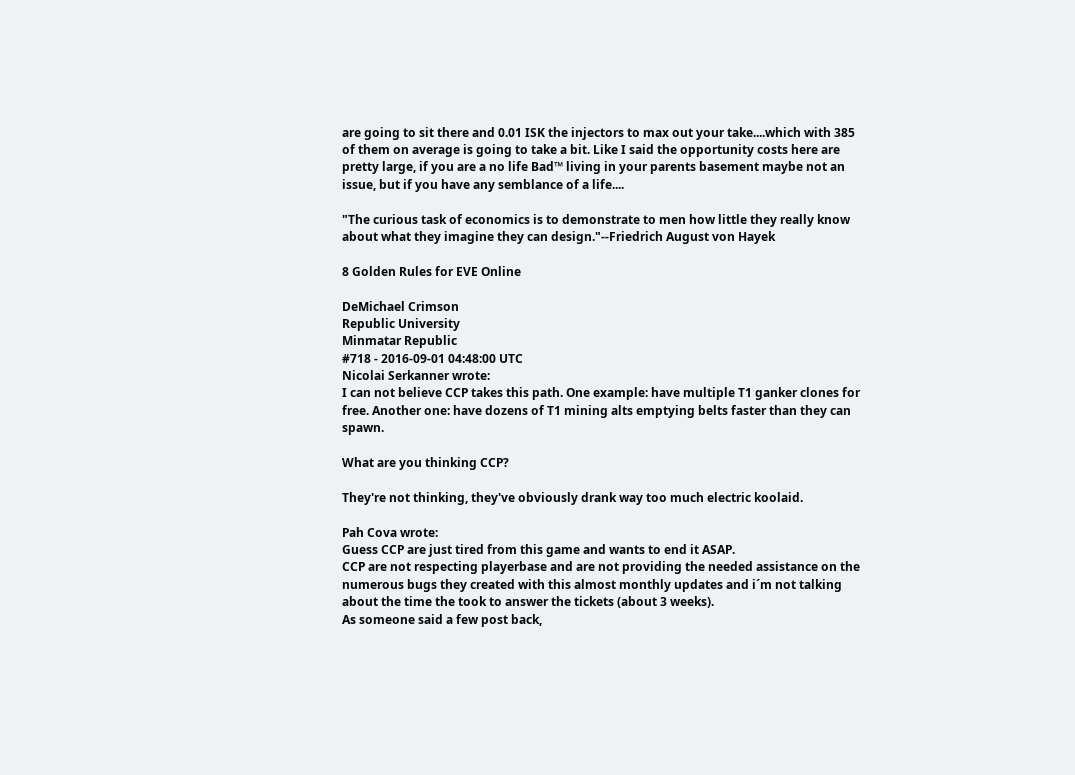are going to sit there and 0.01 ISK the injectors to max out your take....which with 385 of them on average is going to take a bit. Like I said the opportunity costs here are pretty large, if you are a no life Bad™ living in your parents basement maybe not an issue, but if you have any semblance of a life....

"The curious task of economics is to demonstrate to men how little they really know about what they imagine they can design."--Friedrich August von Hayek

8 Golden Rules for EVE Online

DeMichael Crimson
Republic University
Minmatar Republic
#718 - 2016-09-01 04:48:00 UTC
Nicolai Serkanner wrote:
I can not believe CCP takes this path. One example: have multiple T1 ganker clones for free. Another one: have dozens of T1 mining alts emptying belts faster than they can spawn.

What are you thinking CCP?

They're not thinking, they've obviously drank way too much electric koolaid.

Pah Cova wrote:
Guess CCP are just tired from this game and wants to end it ASAP.
CCP are not respecting playerbase and are not providing the needed assistance on the numerous bugs they created with this almost monthly updates and i´m not talking about the time the took to answer the tickets (about 3 weeks).
As someone said a few post back,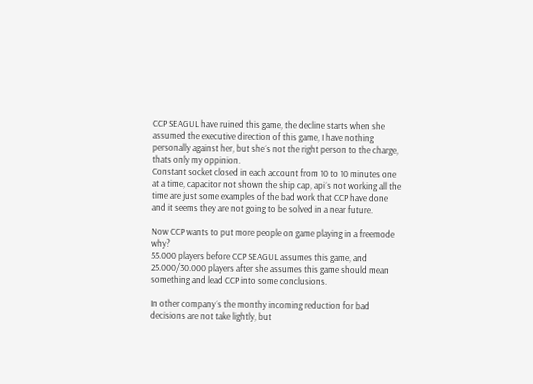CCP SEAGUL have ruined this game, the decline starts when she assumed the executive direction of this game, I have nothing personally against her, but she´s not the right person to the charge, thats only my oppinion.
Constant socket closed in each account from 10 to 10 minutes one at a time, capacitor not shown the ship cap, api´s not working all the time are just some examples of the bad work that CCP have done and it seems they are not going to be solved in a near future.

Now CCP wants to put more people on game playing in a freemode why?
55.000 players before CCP SEAGUL assumes this game, and 25.000/30.000 players after she assumes this game should mean something and lead CCP into some conclusions.

In other company´s the monthy incoming reduction for bad decisions are not take lightly, but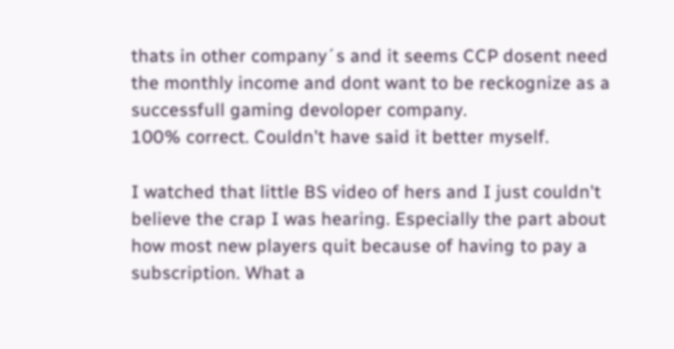thats in other company´s and it seems CCP dosent need the monthly income and dont want to be reckognize as a successfull gaming devoloper company.
100% correct. Couldn't have said it better myself.

I watched that little BS video of hers and I just couldn't believe the crap I was hearing. Especially the part about how most new players quit because of having to pay a subscription. What a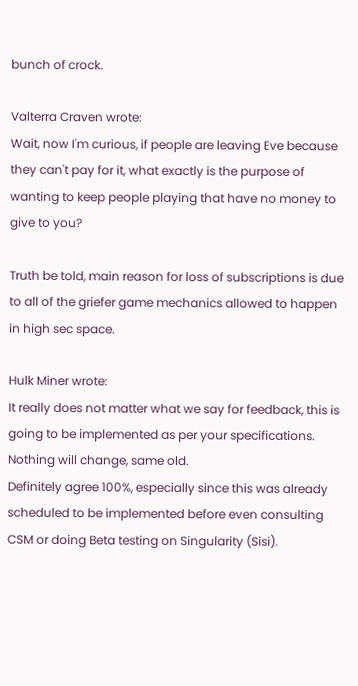bunch of crock.

Valterra Craven wrote:
Wait, now I'm curious, if people are leaving Eve because they can't pay for it, what exactly is the purpose of wanting to keep people playing that have no money to give to you?

Truth be told, main reason for loss of subscriptions is due to all of the griefer game mechanics allowed to happen in high sec space.

Hulk Miner wrote:
It really does not matter what we say for feedback, this is going to be implemented as per your specifications. Nothing will change, same old.
Definitely agree 100%, especially since this was already scheduled to be implemented before even consulting CSM or doing Beta testing on Singularity (Sisi).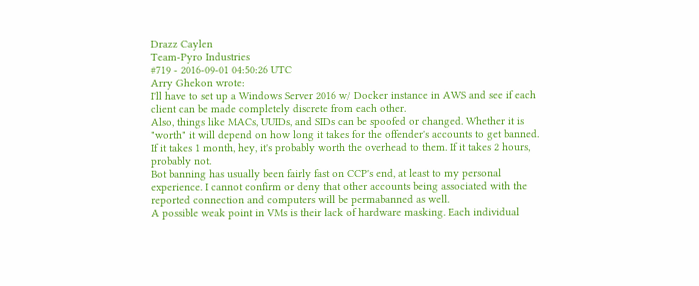Drazz Caylen
Team-Pyro Industries
#719 - 2016-09-01 04:50:26 UTC
Arry Ghekon wrote:
I'll have to set up a Windows Server 2016 w/ Docker instance in AWS and see if each client can be made completely discrete from each other.
Also, things like MACs, UUIDs, and SIDs can be spoofed or changed. Whether it is "worth" it will depend on how long it takes for the offender's accounts to get banned. If it takes 1 month, hey, it's probably worth the overhead to them. If it takes 2 hours, probably not.
Bot banning has usually been fairly fast on CCP's end, at least to my personal experience. I cannot confirm or deny that other accounts being associated with the reported connection and computers will be permabanned as well.
A possible weak point in VMs is their lack of hardware masking. Each individual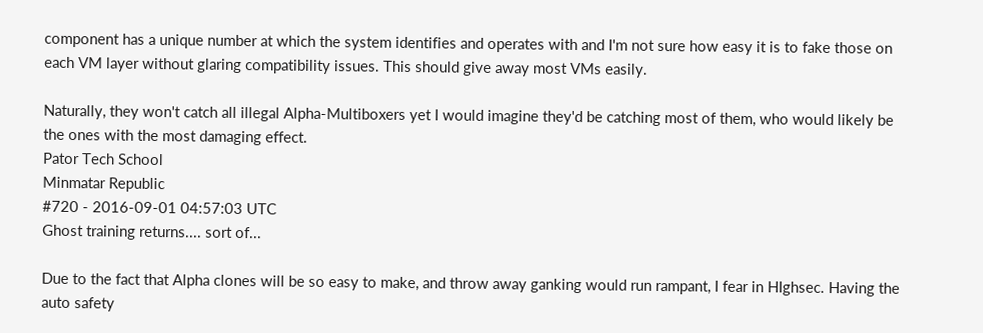component has a unique number at which the system identifies and operates with and I'm not sure how easy it is to fake those on each VM layer without glaring compatibility issues. This should give away most VMs easily.

Naturally, they won't catch all illegal Alpha-Multiboxers yet I would imagine they'd be catching most of them, who would likely be the ones with the most damaging effect.
Pator Tech School
Minmatar Republic
#720 - 2016-09-01 04:57:03 UTC
Ghost training returns.... sort of...

Due to the fact that Alpha clones will be so easy to make, and throw away ganking would run rampant, I fear in HIghsec. Having the auto safety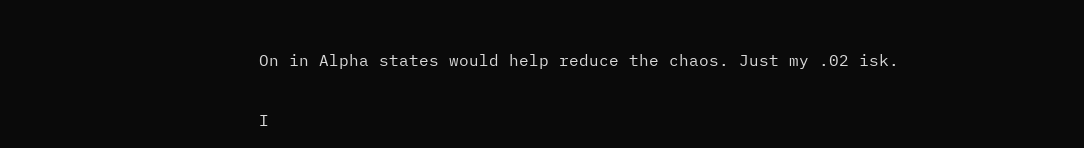On in Alpha states would help reduce the chaos. Just my .02 isk.

I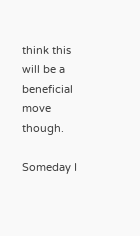think this will be a beneficial move though.

Someday I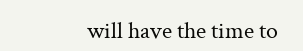will have the time to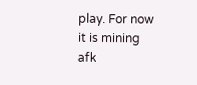play. For now it is mining afk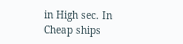in High sec. In Cheap ships